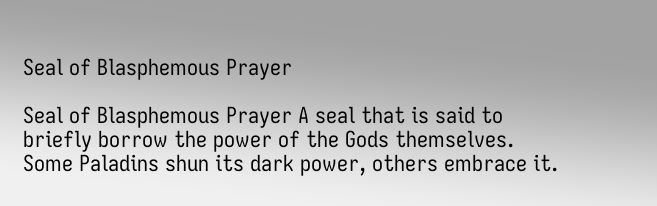Seal of Blasphemous Prayer

Seal of Blasphemous Prayer A seal that is said to briefly borrow the power of the Gods themselves. Some Paladins shun its dark power, others embrace it.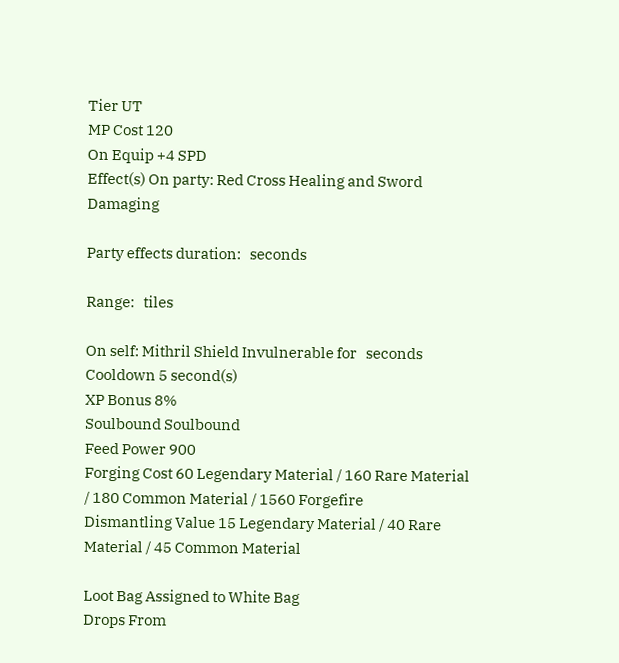Tier UT
MP Cost 120
On Equip +4 SPD
Effect(s) On party: Red Cross Healing and Sword Damaging

Party effects duration:   seconds

Range:   tiles

On self: Mithril Shield Invulnerable for   seconds
Cooldown 5 second(s)
XP Bonus 8%
Soulbound Soulbound
Feed Power 900
Forging Cost 60 Legendary Material / 160 Rare Material / 180 Common Material / 1560 Forgefire
Dismantling Value 15 Legendary Material / 40 Rare Material / 45 Common Material

Loot Bag Assigned to White Bag
Drops From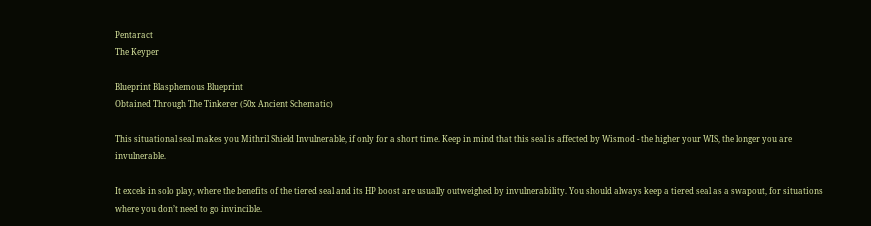Pentaract
The Keyper

Blueprint Blasphemous Blueprint
Obtained Through The Tinkerer (50x Ancient Schematic)

This situational seal makes you Mithril Shield Invulnerable, if only for a short time. Keep in mind that this seal is affected by Wismod - the higher your WIS, the longer you are invulnerable.

It excels in solo play, where the benefits of the tiered seal and its HP boost are usually outweighed by invulnerability. You should always keep a tiered seal as a swapout, for situations where you don’t need to go invincible.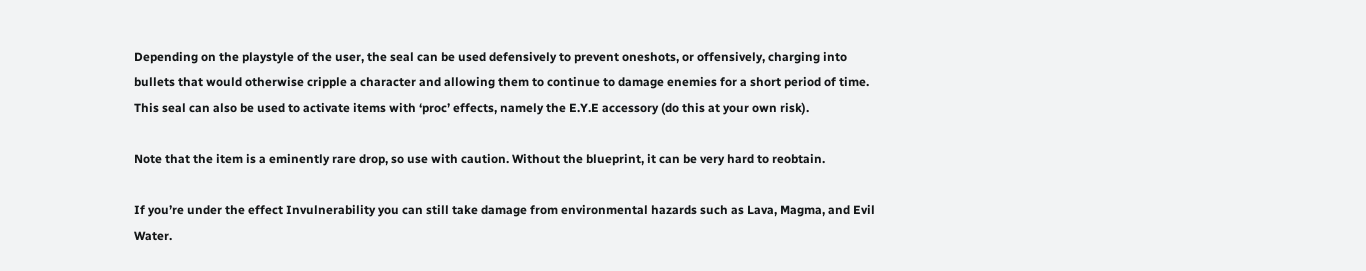Depending on the playstyle of the user, the seal can be used defensively to prevent oneshots, or offensively, charging into bullets that would otherwise cripple a character and allowing them to continue to damage enemies for a short period of time. This seal can also be used to activate items with ‘proc’ effects, namely the E.Y.E accessory (do this at your own risk).

Note that the item is a eminently rare drop, so use with caution. Without the blueprint, it can be very hard to reobtain.

If you’re under the effect Invulnerability you can still take damage from environmental hazards such as Lava, Magma, and Evil Water.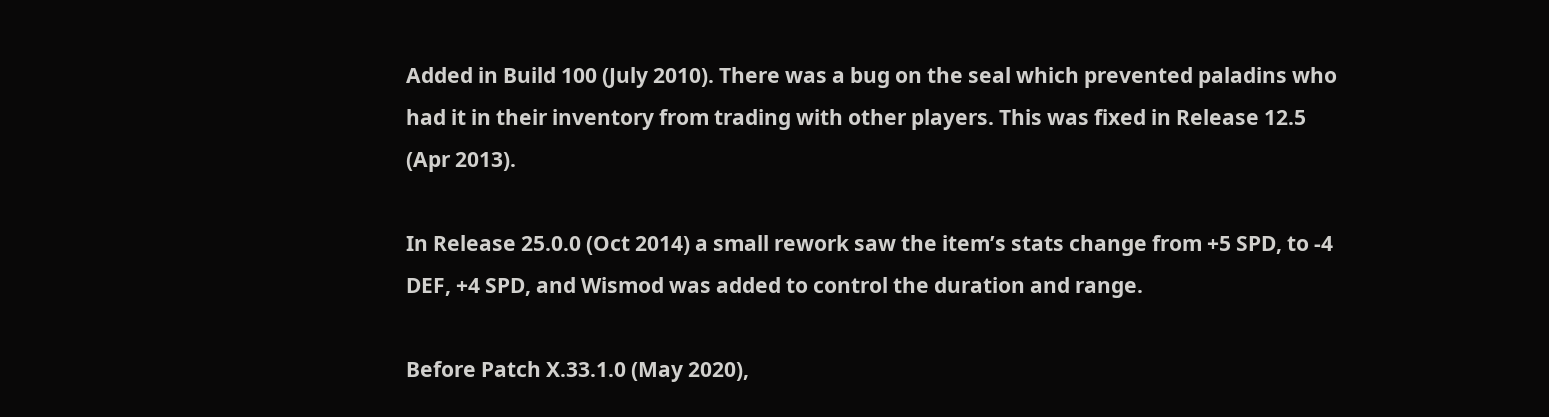Added in Build 100 (July 2010). There was a bug on the seal which prevented paladins who had it in their inventory from trading with other players. This was fixed in Release 12.5 (Apr 2013).

In Release 25.0.0 (Oct 2014) a small rework saw the item’s stats change from +5 SPD, to -4 DEF, +4 SPD, and Wismod was added to control the duration and range.

Before Patch X.33.1.0 (May 2020),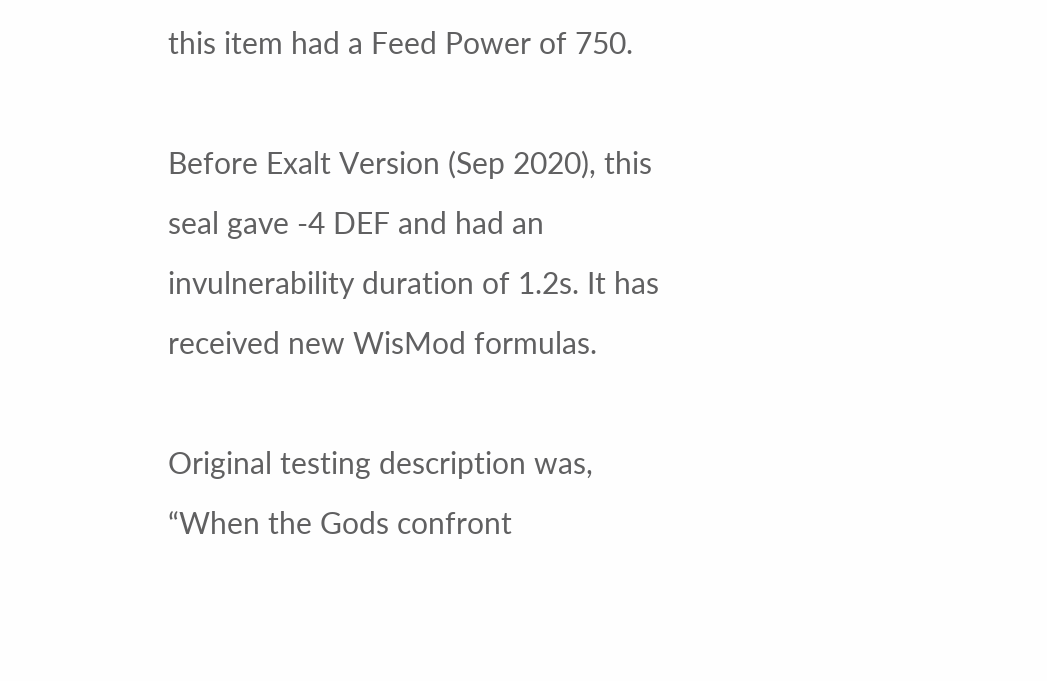this item had a Feed Power of 750.

Before Exalt Version (Sep 2020), this seal gave -4 DEF and had an invulnerability duration of 1.2s. It has received new WisMod formulas.

Original testing description was, “When the Gods confront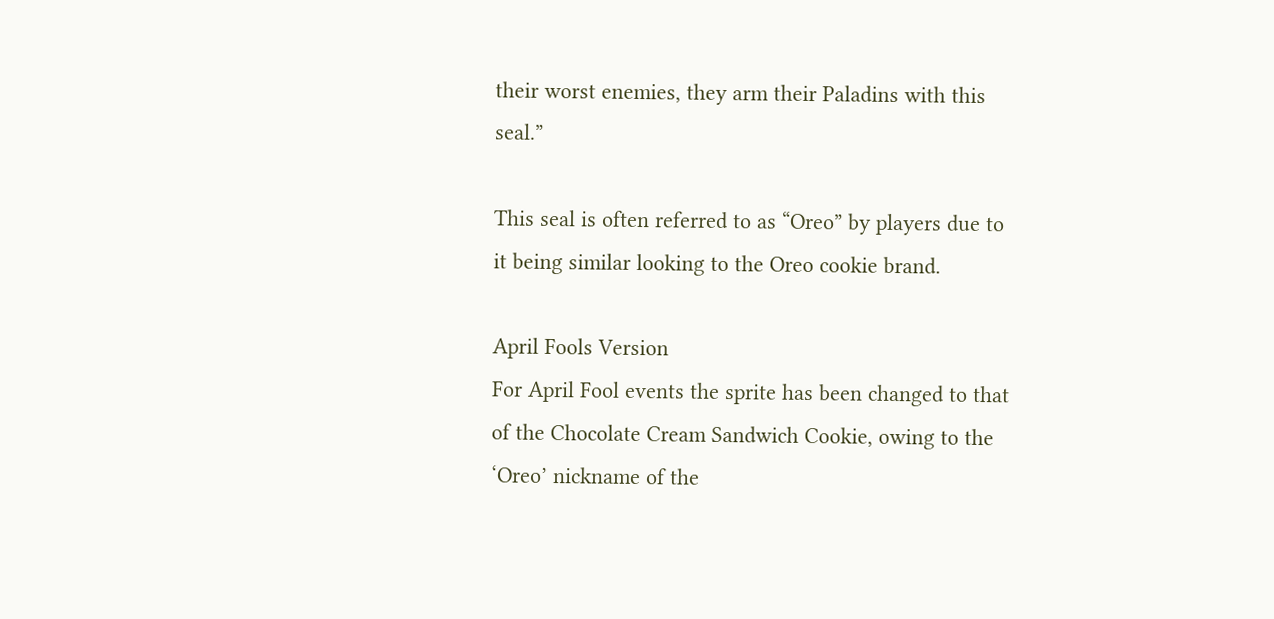their worst enemies, they arm their Paladins with this seal.”

This seal is often referred to as “Oreo” by players due to it being similar looking to the Oreo cookie brand.

April Fools Version
For April Fool events the sprite has been changed to that of the Chocolate Cream Sandwich Cookie, owing to the ‘Oreo’ nickname of the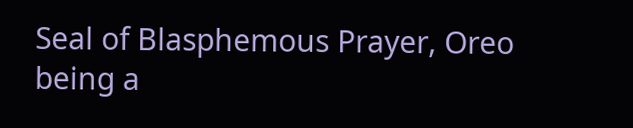Seal of Blasphemous Prayer, Oreo being a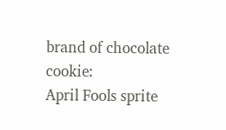brand of chocolate cookie:
April Fools sprite